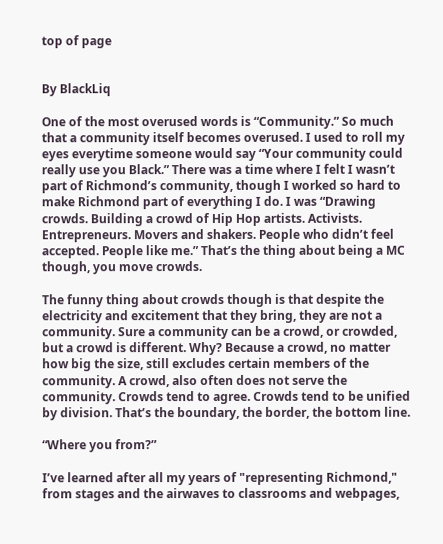top of page


By BlackLiq

One of the most overused words is “Community.” So much that a community itself becomes overused. I used to roll my eyes everytime someone would say “Your community could really use you Black.” There was a time where I felt I wasn’t part of Richmond’s community, though I worked so hard to make Richmond part of everything I do. I was “Drawing crowds. Building a crowd of Hip Hop artists. Activists. Entrepreneurs. Movers and shakers. People who didn’t feel accepted. People like me.” That’s the thing about being a MC though, you move crowds.

The funny thing about crowds though is that despite the electricity and excitement that they bring, they are not a community. Sure a community can be a crowd, or crowded, but a crowd is different. Why? Because a crowd, no matter how big the size, still excludes certain members of the community. A crowd, also often does not serve the community. Crowds tend to agree. Crowds tend to be unified by division. That’s the boundary, the border, the bottom line.

“Where you from?”

I’ve learned after all my years of "representing Richmond," from stages and the airwaves to classrooms and webpages,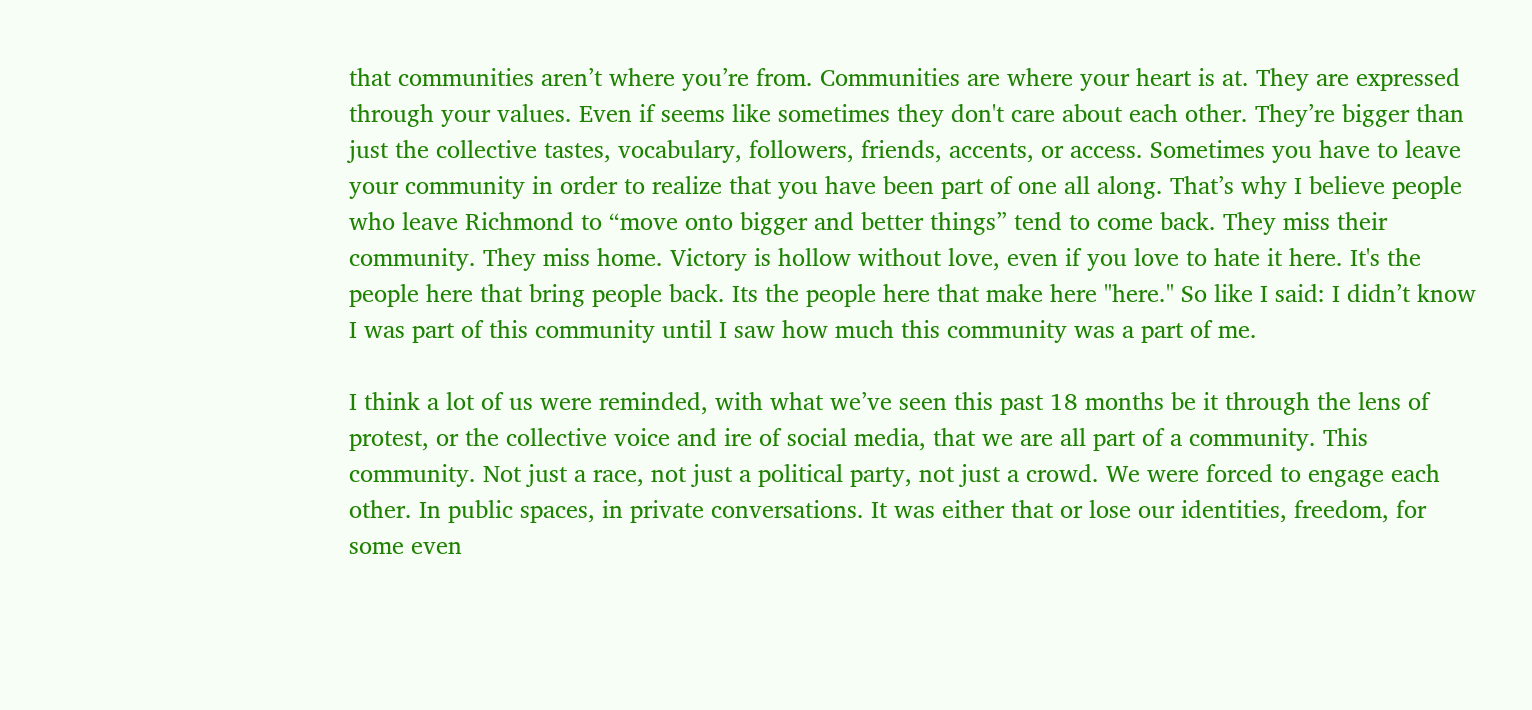that communities aren’t where you’re from. Communities are where your heart is at. They are expressed through your values. Even if seems like sometimes they don't care about each other. They’re bigger than just the collective tastes, vocabulary, followers, friends, accents, or access. Sometimes you have to leave your community in order to realize that you have been part of one all along. That’s why I believe people who leave Richmond to “move onto bigger and better things” tend to come back. They miss their community. They miss home. Victory is hollow without love, even if you love to hate it here. It's the people here that bring people back. Its the people here that make here "here." So like I said: I didn’t know I was part of this community until I saw how much this community was a part of me.

I think a lot of us were reminded, with what we’ve seen this past 18 months be it through the lens of protest, or the collective voice and ire of social media, that we are all part of a community. This community. Not just a race, not just a political party, not just a crowd. We were forced to engage each other. In public spaces, in private conversations. It was either that or lose our identities, freedom, for some even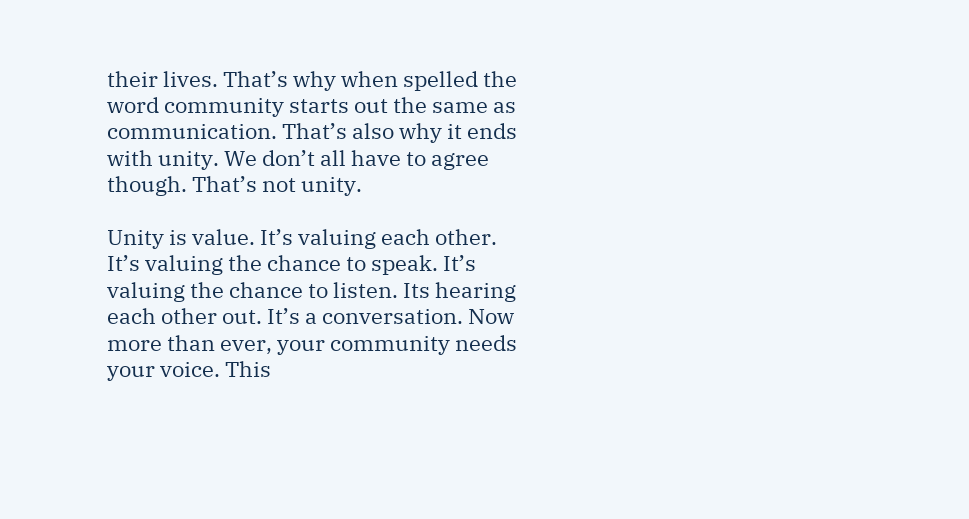their lives. That’s why when spelled the word community starts out the same as communication. That’s also why it ends with unity. We don’t all have to agree though. That’s not unity.

Unity is value. It’s valuing each other. It’s valuing the chance to speak. It’s valuing the chance to listen. Its hearing each other out. It’s a conversation. Now more than ever, your community needs your voice. This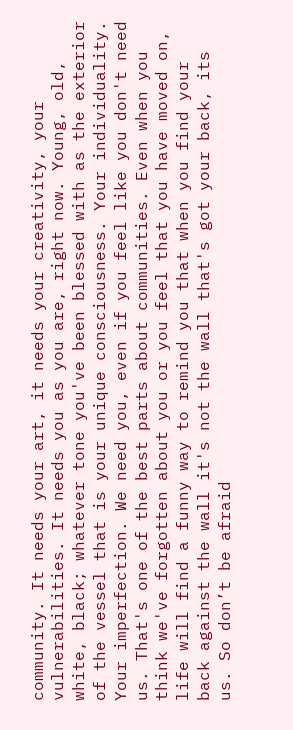community. It needs your art, it needs your creativity, your vulnerabilities. It needs you as you are, right now. Young, old, white, black; whatever tone you've been blessed with as the exterior of the vessel that is your unique consciousness. Your individuality. Your imperfection. We need you, even if you feel like you don't need us. That's one of the best parts about communities. Even when you think we've forgotten about you or you feel that you have moved on, life will find a funny way to remind you that when you find your back against the wall it's not the wall that's got your back, its us. So don’t be afraid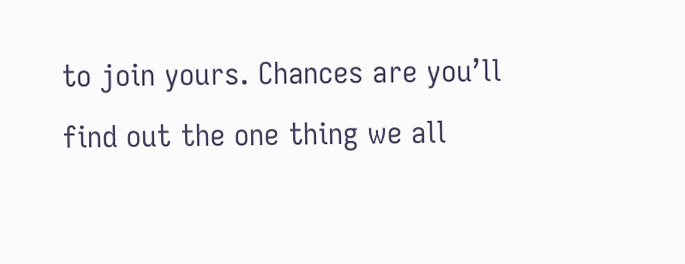to join yours. Chances are you’ll find out the one thing we all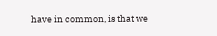have in common, is that we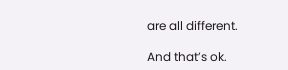are all different.

And that’s ok.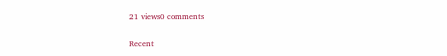21 views0 comments

Recent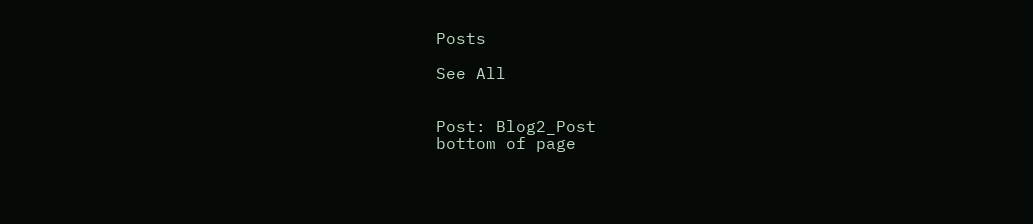Posts

See All


Post: Blog2_Post
bottom of page